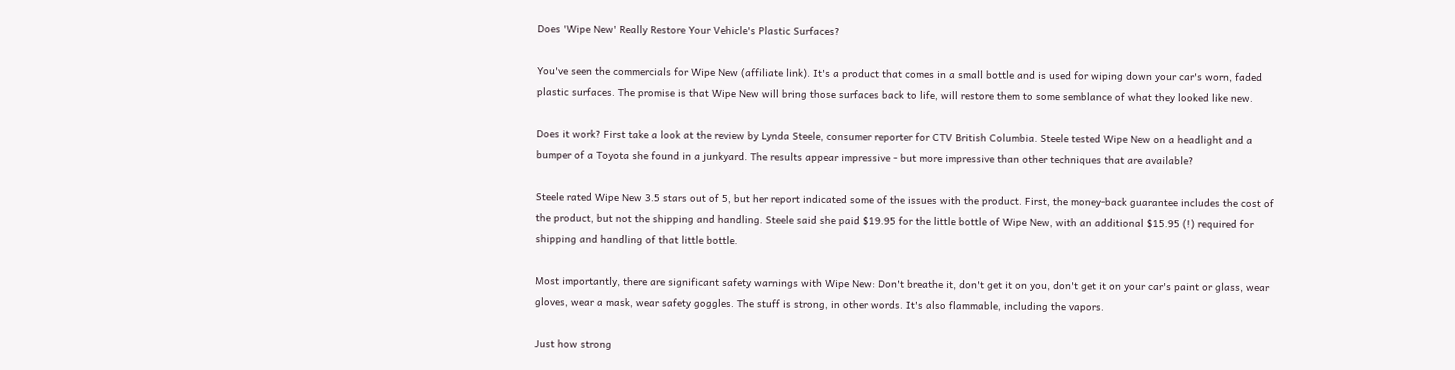Does 'Wipe New' Really Restore Your Vehicle's Plastic Surfaces?

You've seen the commercials for Wipe New (affiliate link). It's a product that comes in a small bottle and is used for wiping down your car's worn, faded plastic surfaces. The promise is that Wipe New will bring those surfaces back to life, will restore them to some semblance of what they looked like new.

Does it work? First take a look at the review by Lynda Steele, consumer reporter for CTV British Columbia. Steele tested Wipe New on a headlight and a bumper of a Toyota she found in a junkyard. The results appear impressive - but more impressive than other techniques that are available?

Steele rated Wipe New 3.5 stars out of 5, but her report indicated some of the issues with the product. First, the money-back guarantee includes the cost of the product, but not the shipping and handling. Steele said she paid $19.95 for the little bottle of Wipe New, with an additional $15.95 (!) required for shipping and handling of that little bottle.

Most importantly, there are significant safety warnings with Wipe New: Don't breathe it, don't get it on you, don't get it on your car's paint or glass, wear gloves, wear a mask, wear safety goggles. The stuff is strong, in other words. It's also flammable, including the vapors.

Just how strong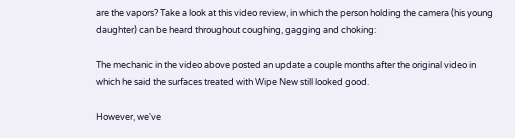are the vapors? Take a look at this video review, in which the person holding the camera (his young daughter) can be heard throughout coughing, gagging and choking:

The mechanic in the video above posted an update a couple months after the original video in which he said the surfaces treated with Wipe New still looked good.

However, we've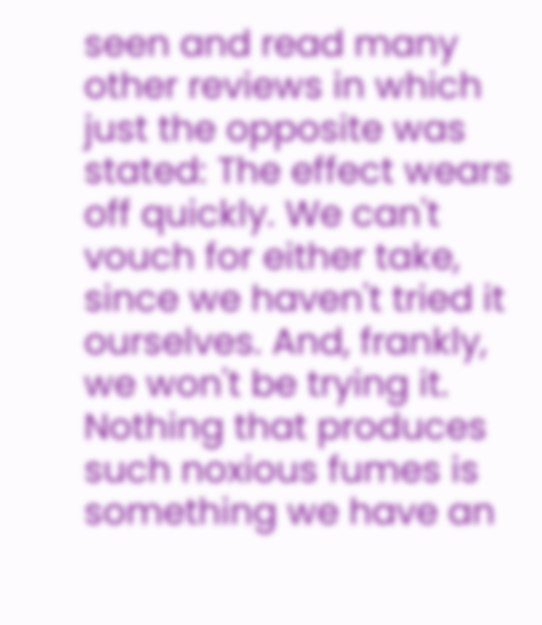seen and read many other reviews in which just the opposite was stated: The effect wears off quickly. We can't vouch for either take, since we haven't tried it ourselves. And, frankly, we won't be trying it. Nothing that produces such noxious fumes is something we have an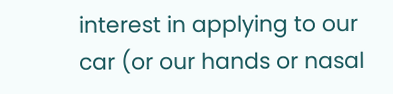interest in applying to our car (or our hands or nasal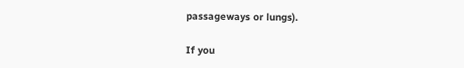passageways or lungs).

If you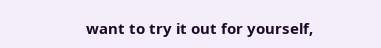want to try it out for yourself,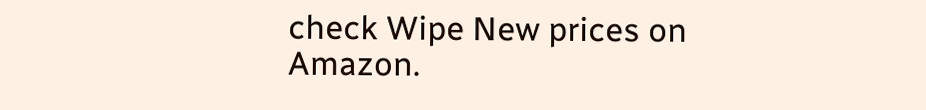check Wipe New prices on Amazon.